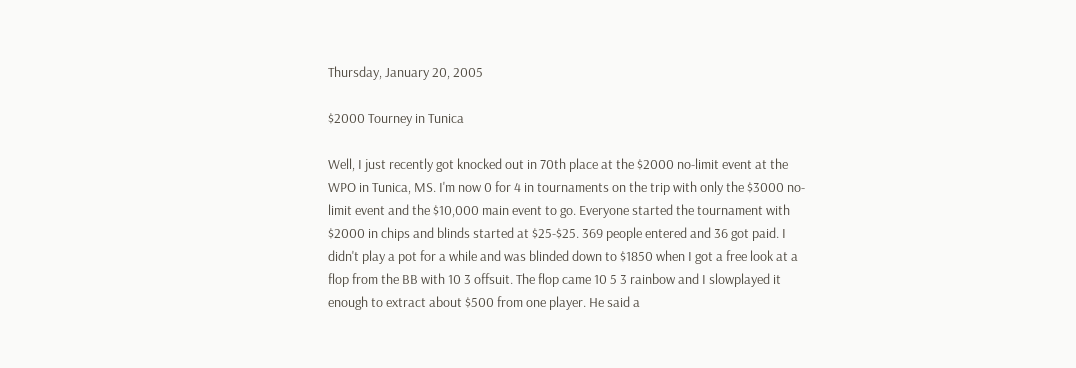Thursday, January 20, 2005

$2000 Tourney in Tunica

Well, I just recently got knocked out in 70th place at the $2000 no-limit event at the WPO in Tunica, MS. I'm now 0 for 4 in tournaments on the trip with only the $3000 no-limit event and the $10,000 main event to go. Everyone started the tournament with $2000 in chips and blinds started at $25-$25. 369 people entered and 36 got paid. I didn't play a pot for a while and was blinded down to $1850 when I got a free look at a flop from the BB with 10 3 offsuit. The flop came 10 5 3 rainbow and I slowplayed it enough to extract about $500 from one player. He said a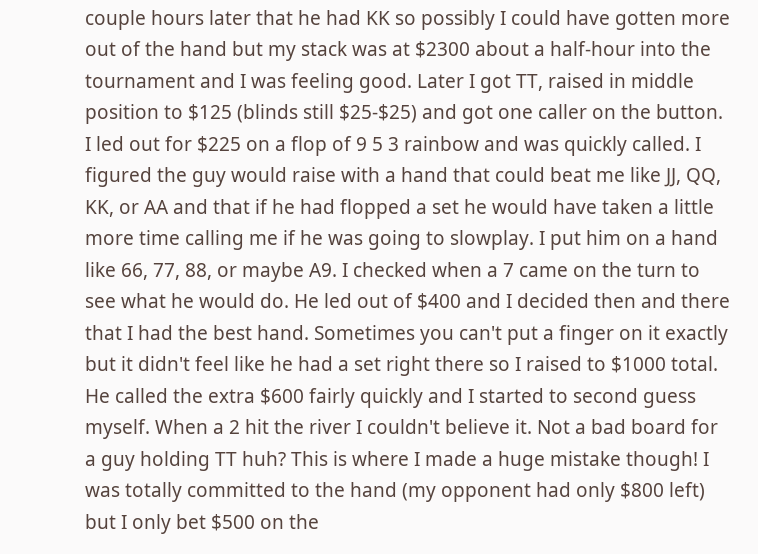couple hours later that he had KK so possibly I could have gotten more out of the hand but my stack was at $2300 about a half-hour into the tournament and I was feeling good. Later I got TT, raised in middle position to $125 (blinds still $25-$25) and got one caller on the button. I led out for $225 on a flop of 9 5 3 rainbow and was quickly called. I figured the guy would raise with a hand that could beat me like JJ, QQ, KK, or AA and that if he had flopped a set he would have taken a little more time calling me if he was going to slowplay. I put him on a hand like 66, 77, 88, or maybe A9. I checked when a 7 came on the turn to see what he would do. He led out of $400 and I decided then and there that I had the best hand. Sometimes you can't put a finger on it exactly but it didn't feel like he had a set right there so I raised to $1000 total. He called the extra $600 fairly quickly and I started to second guess myself. When a 2 hit the river I couldn't believe it. Not a bad board for a guy holding TT huh? This is where I made a huge mistake though! I was totally committed to the hand (my opponent had only $800 left) but I only bet $500 on the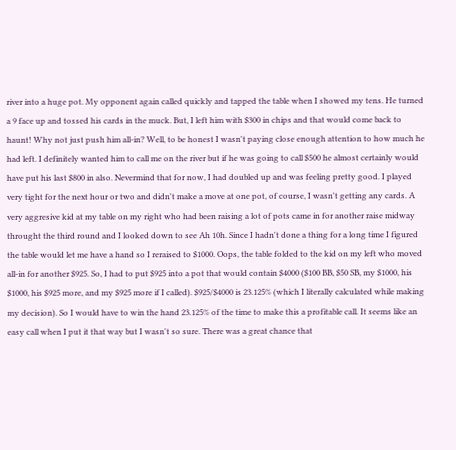river into a huge pot. My opponent again called quickly and tapped the table when I showed my tens. He turned a 9 face up and tossed his cards in the muck. But, I left him with $300 in chips and that would come back to haunt! Why not just push him all-in? Well, to be honest I wasn't paying close enough attention to how much he had left. I definitely wanted him to call me on the river but if he was going to call $500 he almost certainly would have put his last $800 in also. Nevermind that for now, I had doubled up and was feeling pretty good. I played very tight for the next hour or two and didn't make a move at one pot, of course, I wasn't getting any cards. A very aggresive kid at my table on my right who had been raising a lot of pots came in for another raise midway throught the third round and I looked down to see Ah 10h. Since I hadn't done a thing for a long time I figured the table would let me have a hand so I reraised to $1000. Oops, the table folded to the kid on my left who moved all-in for another $925. So, I had to put $925 into a pot that would contain $4000 ($100 BB, $50 SB, my $1000, his $1000, his $925 more, and my $925 more if I called). $925/$4000 is 23.125% (which I literally calculated while making my decision). So I would have to win the hand 23.125% of the time to make this a profitable call. It seems like an easy call when I put it that way but I wasn't so sure. There was a great chance that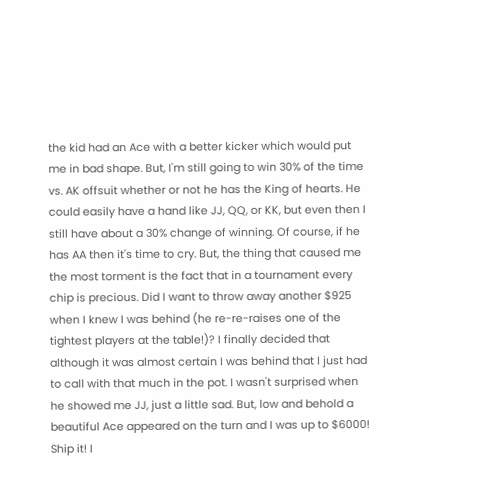the kid had an Ace with a better kicker which would put me in bad shape. But, I'm still going to win 30% of the time vs. AK offsuit whether or not he has the King of hearts. He could easily have a hand like JJ, QQ, or KK, but even then I still have about a 30% change of winning. Of course, if he has AA then it's time to cry. But, the thing that caused me the most torment is the fact that in a tournament every chip is precious. Did I want to throw away another $925 when I knew I was behind (he re-re-raises one of the tightest players at the table!)? I finally decided that although it was almost certain I was behind that I just had to call with that much in the pot. I wasn't surprised when he showed me JJ, just a little sad. But, low and behold a beautiful Ace appeared on the turn and I was up to $6000! Ship it! I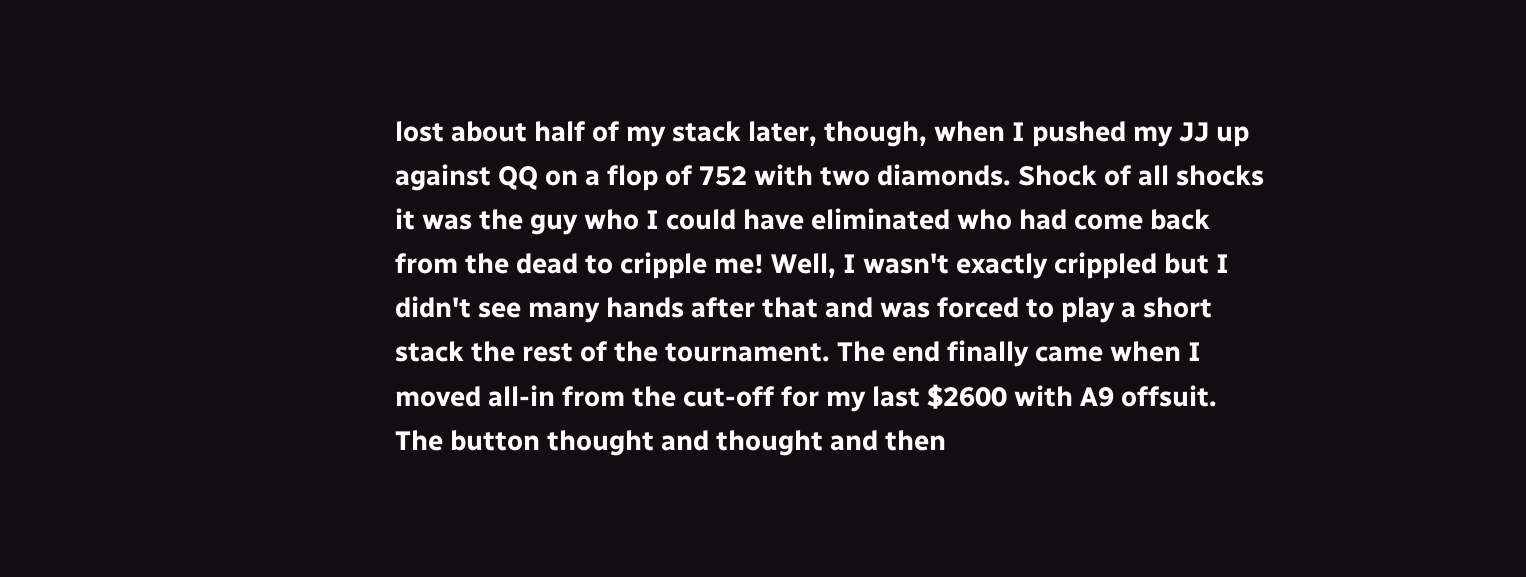lost about half of my stack later, though, when I pushed my JJ up against QQ on a flop of 752 with two diamonds. Shock of all shocks it was the guy who I could have eliminated who had come back from the dead to cripple me! Well, I wasn't exactly crippled but I didn't see many hands after that and was forced to play a short stack the rest of the tournament. The end finally came when I moved all-in from the cut-off for my last $2600 with A9 offsuit. The button thought and thought and then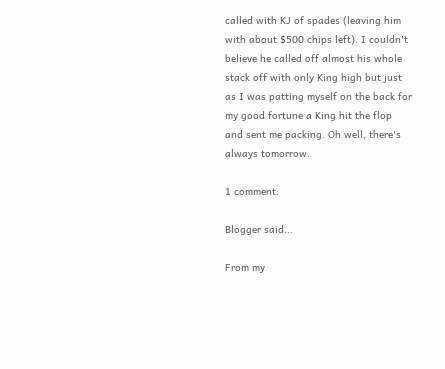called with KJ of spades (leaving him with about $500 chips left). I couldn't believe he called off almost his whole stack off with only King high but just as I was patting myself on the back for my good fortune a King hit the flop and sent me packing. Oh well, there's always tomorrow.

1 comment:

Blogger said...

From my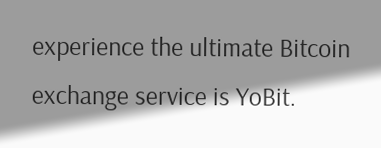experience the ultimate Bitcoin exchange service is YoBit.